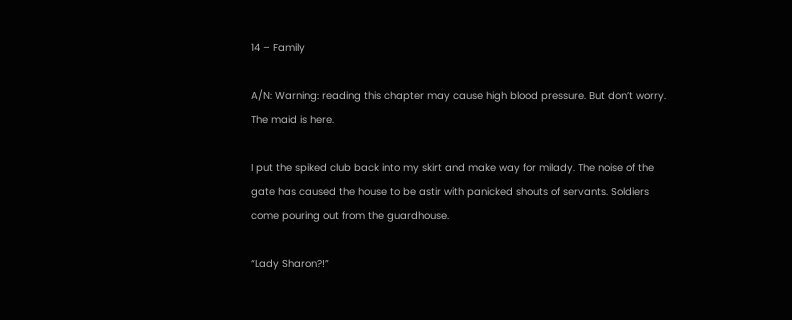14 – Family

A/N: Warning: reading this chapter may cause high blood pressure. But don’t worry. The maid is here.

I put the spiked club back into my skirt and make way for milady. The noise of the gate has caused the house to be astir with panicked shouts of servants. Soldiers come pouring out from the guardhouse.

“Lady Sharon?!”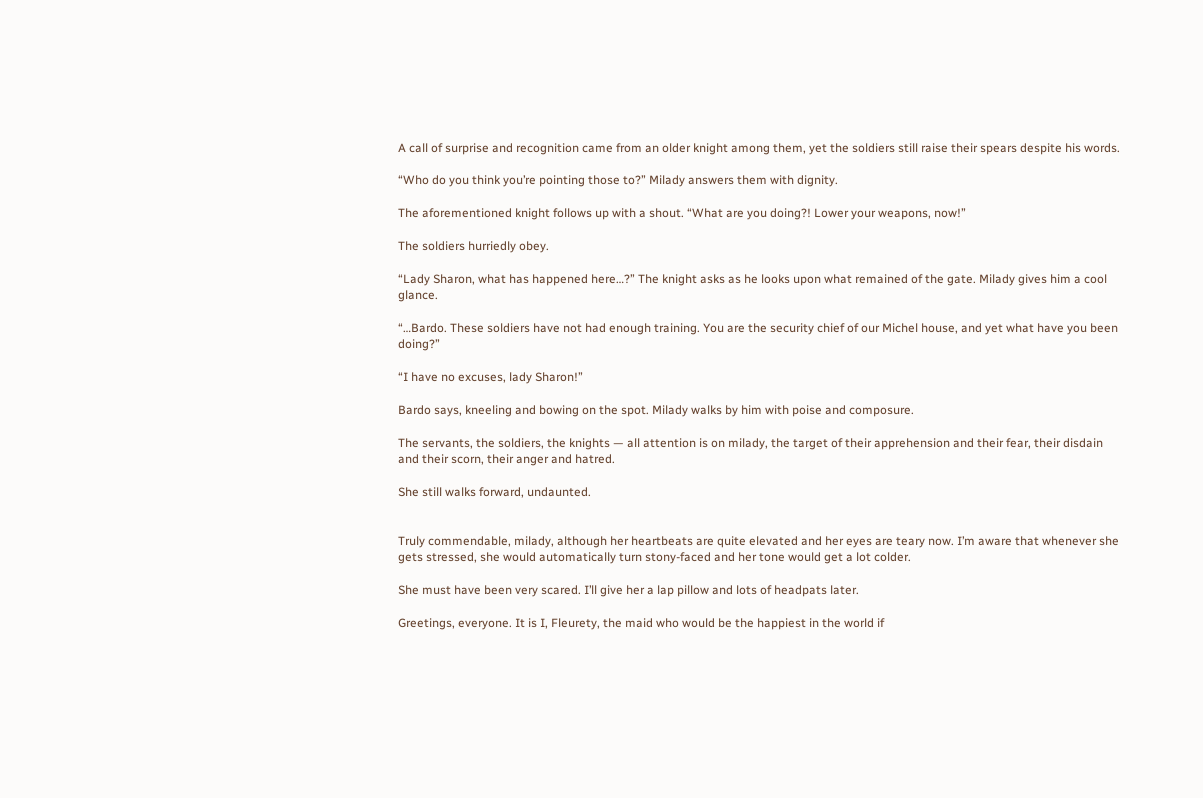A call of surprise and recognition came from an older knight among them, yet the soldiers still raise their spears despite his words.

“Who do you think you’re pointing those to?” Milady answers them with dignity.

The aforementioned knight follows up with a shout. “What are you doing?! Lower your weapons, now!”

The soldiers hurriedly obey.

“Lady Sharon, what has happened here…?” The knight asks as he looks upon what remained of the gate. Milady gives him a cool glance.

“…Bardo. These soldiers have not had enough training. You are the security chief of our Michel house, and yet what have you been doing?”

“I have no excuses, lady Sharon!”

Bardo says, kneeling and bowing on the spot. Milady walks by him with poise and composure.

The servants, the soldiers, the knights — all attention is on milady, the target of their apprehension and their fear, their disdain and their scorn, their anger and hatred.

She still walks forward, undaunted.


Truly commendable, milady, although her heartbeats are quite elevated and her eyes are teary now. I’m aware that whenever she gets stressed, she would automatically turn stony-faced and her tone would get a lot colder.

She must have been very scared. I’ll give her a lap pillow and lots of headpats later.

Greetings, everyone. It is I, Fleurety, the maid who would be the happiest in the world if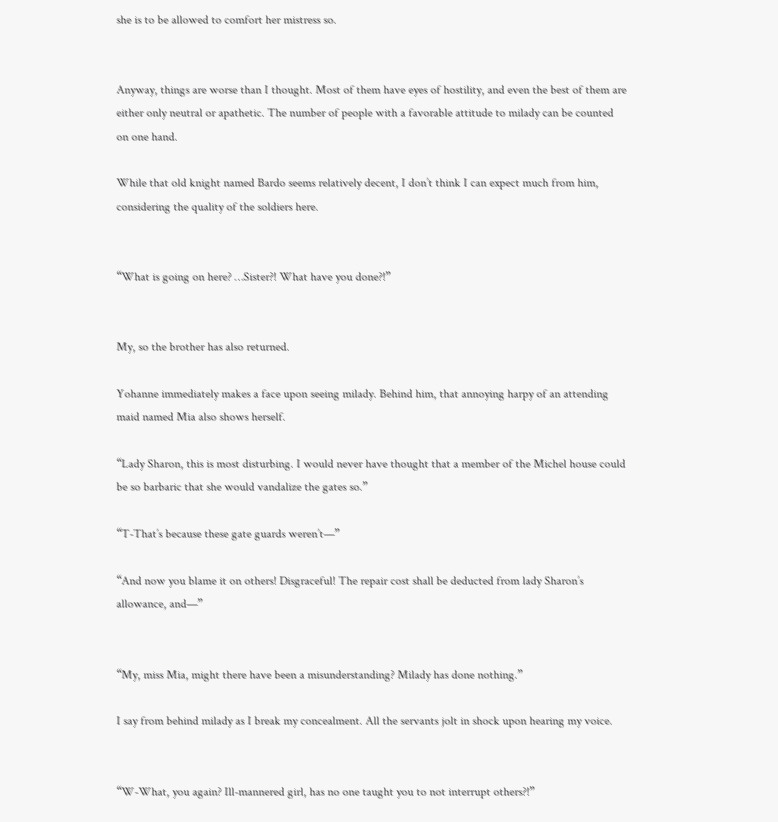she is to be allowed to comfort her mistress so.


Anyway, things are worse than I thought. Most of them have eyes of hostility, and even the best of them are either only neutral or apathetic. The number of people with a favorable attitude to milady can be counted on one hand.

While that old knight named Bardo seems relatively decent, I don’t think I can expect much from him, considering the quality of the soldiers here.


“What is going on here? …Sister?! What have you done?!”


My, so the brother has also returned.

Yohanne immediately makes a face upon seeing milady. Behind him, that annoying harpy of an attending maid named Mia also shows herself.

“Lady Sharon, this is most disturbing. I would never have thought that a member of the Michel house could be so barbaric that she would vandalize the gates so.”

“T-That’s because these gate guards weren’t—”

“And now you blame it on others! Disgraceful! The repair cost shall be deducted from lady Sharon’s allowance, and—”


“My, miss Mia, might there have been a misunderstanding? Milady has done nothing.”

I say from behind milady as I break my concealment. All the servants jolt in shock upon hearing my voice.


“W-What, you again? Ill-mannered girl, has no one taught you to not interrupt others?!”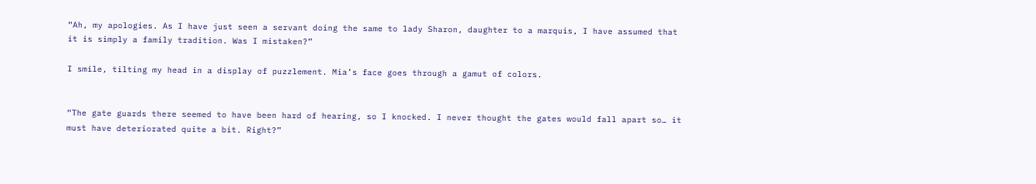“Ah, my apologies. As I have just seen a servant doing the same to lady Sharon, daughter to a marquis, I have assumed that it is simply a family tradition. Was I mistaken?”

I smile, tilting my head in a display of puzzlement. Mia’s face goes through a gamut of colors.


“The gate guards there seemed to have been hard of hearing, so I knocked. I never thought the gates would fall apart so… it must have deteriorated quite a bit. Right?”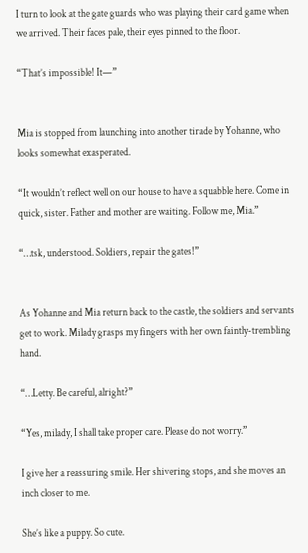I turn to look at the gate guards who was playing their card game when we arrived. Their faces pale, their eyes pinned to the floor.

“That’s impossible! It—”


Mia is stopped from launching into another tirade by Yohanne, who looks somewhat exasperated.

“It wouldn’t reflect well on our house to have a squabble here. Come in quick, sister. Father and mother are waiting. Follow me, Mia.”

“…tsk, understood. Soldiers, repair the gates!”


As Yohanne and Mia return back to the castle, the soldiers and servants get to work. Milady grasps my fingers with her own faintly-trembling hand.

“…Letty. Be careful, alright?”

“Yes, milady, I shall take proper care. Please do not worry.”

I give her a reassuring smile. Her shivering stops, and she moves an inch closer to me.

She’s like a puppy. So cute.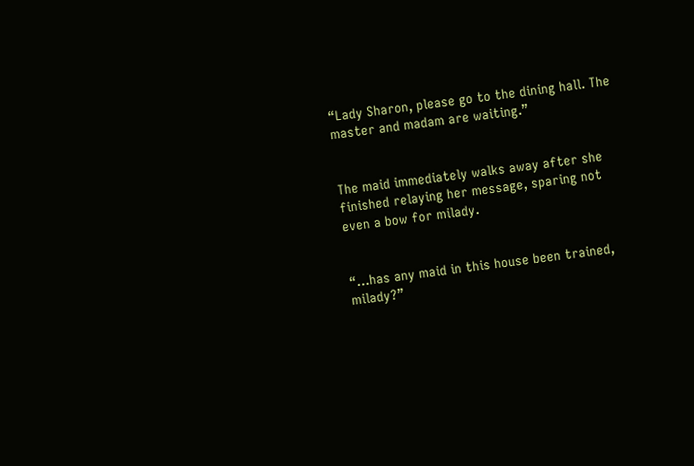“Lady Sharon, please go to the dining hall. The master and madam are waiting.”


The maid immediately walks away after she finished relaying her message, sparing not even a bow for milady.


“…has any maid in this house been trained, milady?”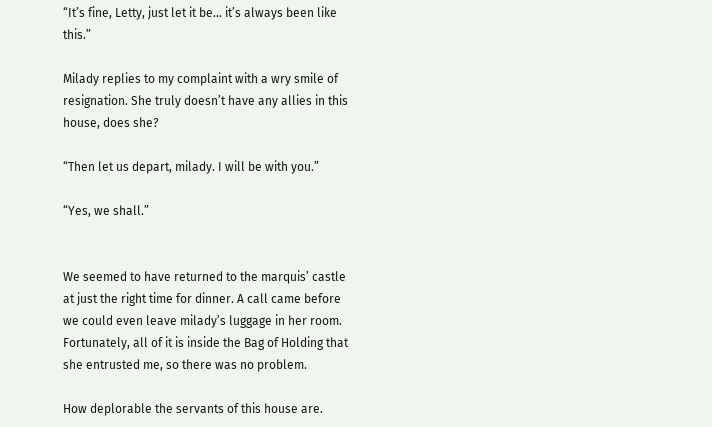“It’s fine, Letty, just let it be… it’s always been like this.”

Milady replies to my complaint with a wry smile of resignation. She truly doesn’t have any allies in this house, does she?

“Then let us depart, milady. I will be with you.”

“Yes, we shall.”


We seemed to have returned to the marquis’ castle at just the right time for dinner. A call came before we could even leave milady’s luggage in her room. Fortunately, all of it is inside the Bag of Holding that she entrusted me, so there was no problem.

How deplorable the servants of this house are.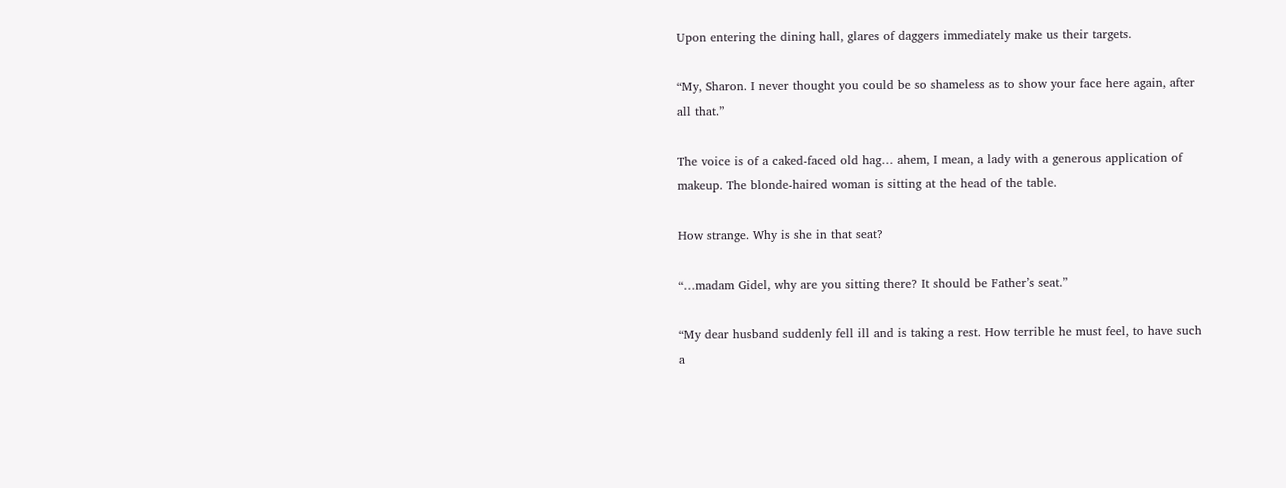Upon entering the dining hall, glares of daggers immediately make us their targets.

“My, Sharon. I never thought you could be so shameless as to show your face here again, after all that.”

The voice is of a caked-faced old hag… ahem, I mean, a lady with a generous application of makeup. The blonde-haired woman is sitting at the head of the table.

How strange. Why is she in that seat?

“…madam Gidel, why are you sitting there? It should be Father’s seat.”

“My dear husband suddenly fell ill and is taking a rest. How terrible he must feel, to have such a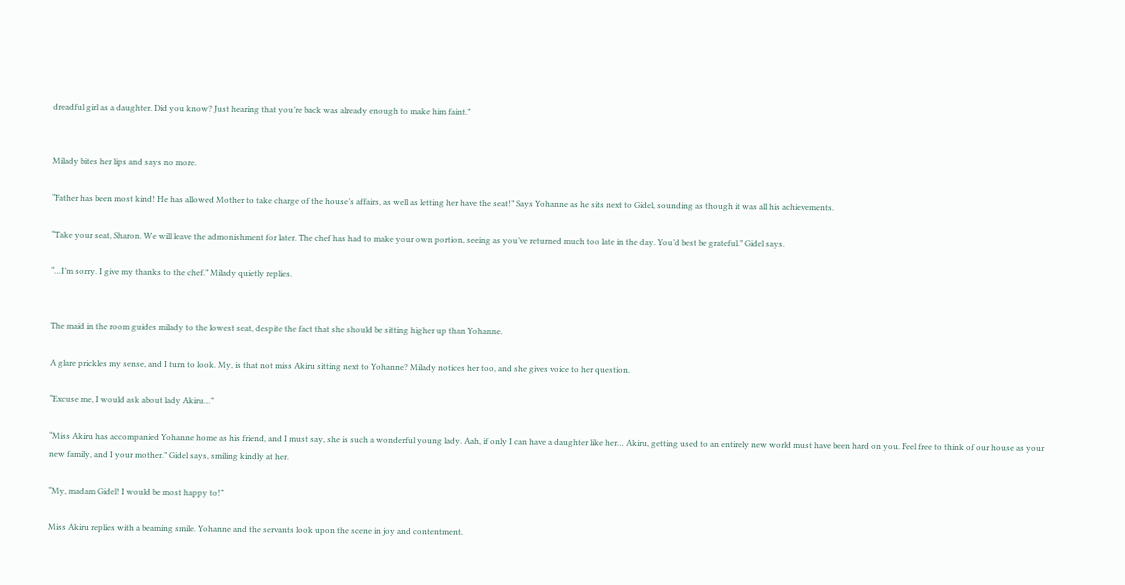dreadful girl as a daughter. Did you know? Just hearing that you’re back was already enough to make him faint.”


Milady bites her lips and says no more.

“Father has been most kind! He has allowed Mother to take charge of the house’s affairs, as well as letting her have the seat!” Says Yohanne as he sits next to Gidel, sounding as though it was all his achievements.

“Take your seat, Sharon. We will leave the admonishment for later. The chef has had to make your own portion, seeing as you’ve returned much too late in the day. You’d best be grateful.” Gidel says.

“…I’m sorry. I give my thanks to the chef.” Milady quietly replies.


The maid in the room guides milady to the lowest seat, despite the fact that she should be sitting higher up than Yohanne.

A glare prickles my sense, and I turn to look. My, is that not miss Akiru sitting next to Yohanne? Milady notices her too, and she gives voice to her question.

“Excuse me, I would ask about lady Akiru…”

“Miss Akiru has accompanied Yohanne home as his friend, and I must say, she is such a wonderful young lady. Aah, if only I can have a daughter like her… Akiru, getting used to an entirely new world must have been hard on you. Feel free to think of our house as your new family, and I your mother.” Gidel says, smiling kindly at her.

“My, madam Gidel! I would be most happy to!”

Miss Akiru replies with a beaming smile. Yohanne and the servants look upon the scene in joy and contentment.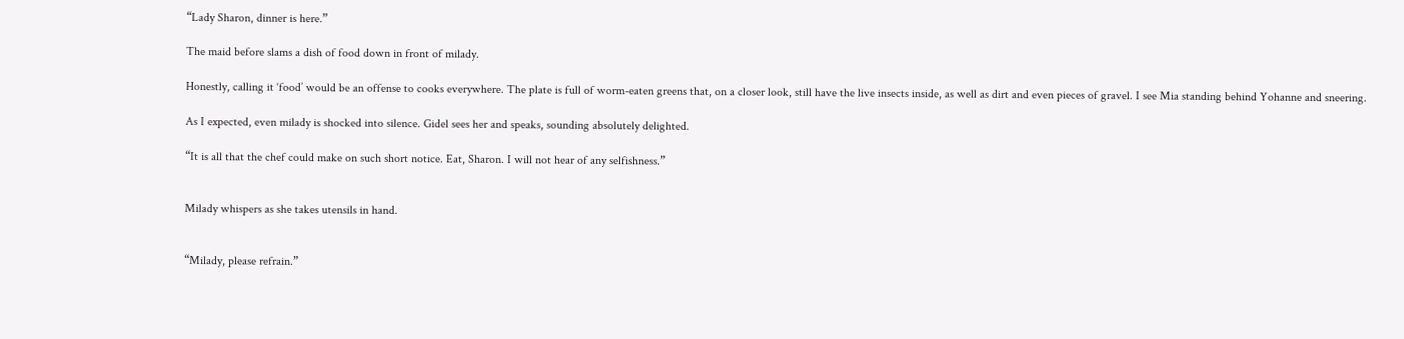“Lady Sharon, dinner is here.”

The maid before slams a dish of food down in front of milady.

Honestly, calling it ‘food’ would be an offense to cooks everywhere. The plate is full of worm-eaten greens that, on a closer look, still have the live insects inside, as well as dirt and even pieces of gravel. I see Mia standing behind Yohanne and sneering.

As I expected, even milady is shocked into silence. Gidel sees her and speaks, sounding absolutely delighted.

“It is all that the chef could make on such short notice. Eat, Sharon. I will not hear of any selfishness.”


Milady whispers as she takes utensils in hand.


“Milady, please refrain.”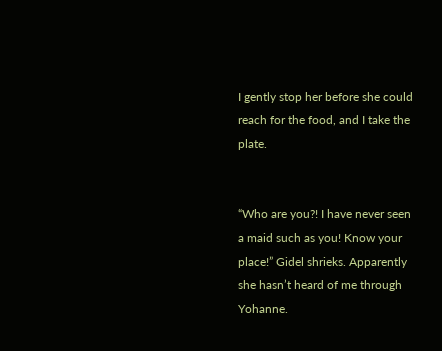I gently stop her before she could reach for the food, and I take the plate.


“Who are you?! I have never seen a maid such as you! Know your place!” Gidel shrieks. Apparently she hasn’t heard of me through Yohanne.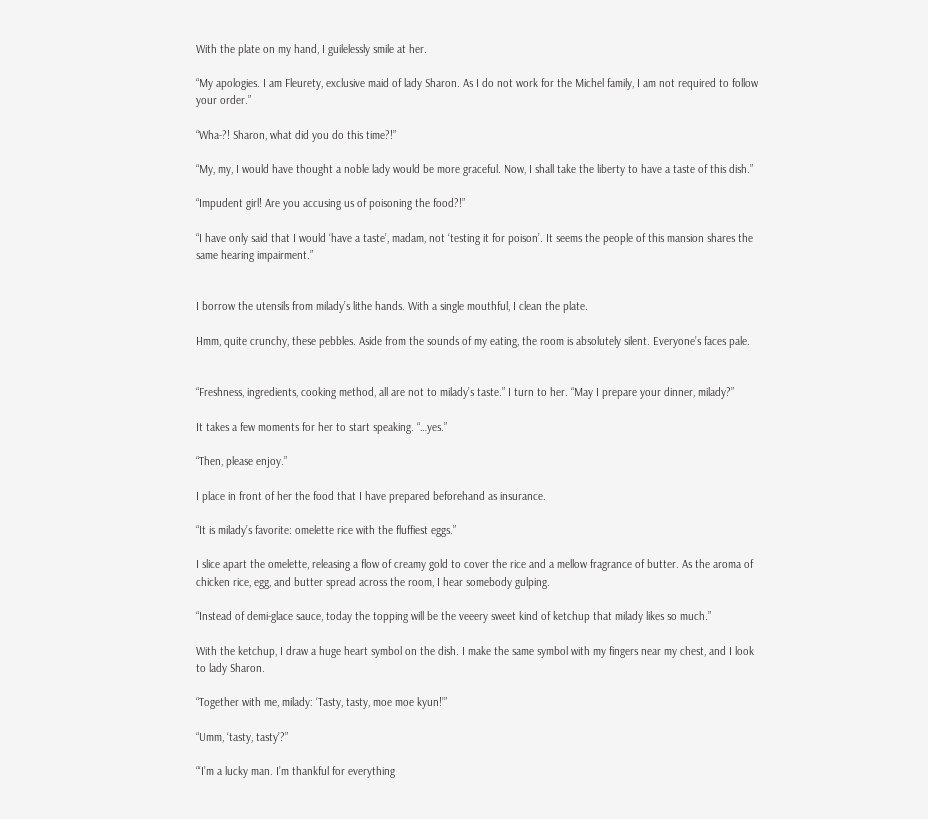With the plate on my hand, I guilelessly smile at her.

“My apologies. I am Fleurety, exclusive maid of lady Sharon. As I do not work for the Michel family, I am not required to follow your order.”

“Wha-?! Sharon, what did you do this time?!”

“My, my, I would have thought a noble lady would be more graceful. Now, I shall take the liberty to have a taste of this dish.”

“Impudent girl! Are you accusing us of poisoning the food?!”

“I have only said that I would ‘have a taste’, madam, not ‘testing it for poison’. It seems the people of this mansion shares the same hearing impairment.”


I borrow the utensils from milady’s lithe hands. With a single mouthful, I clean the plate.

Hmm, quite crunchy, these pebbles. Aside from the sounds of my eating, the room is absolutely silent. Everyone’s faces pale.


“Freshness, ingredients, cooking method, all are not to milady’s taste.” I turn to her. “May I prepare your dinner, milady?”

It takes a few moments for her to start speaking. “…yes.”

“Then, please enjoy.”

I place in front of her the food that I have prepared beforehand as insurance.

“It is milady’s favorite: omelette rice with the fluffiest eggs.”

I slice apart the omelette, releasing a flow of creamy gold to cover the rice and a mellow fragrance of butter. As the aroma of chicken rice, egg, and butter spread across the room, I hear somebody gulping.

“Instead of demi-glace sauce, today the topping will be the veeery sweet kind of ketchup that milady likes so much.”

With the ketchup, I draw a huge heart symbol on the dish. I make the same symbol with my fingers near my chest, and I look to lady Sharon.

“Together with me, milady: ‘Tasty, tasty, moe moe kyun!’”

“Umm, ‘tasty, tasty’?”

“‘I’m a lucky man. I’m thankful for everything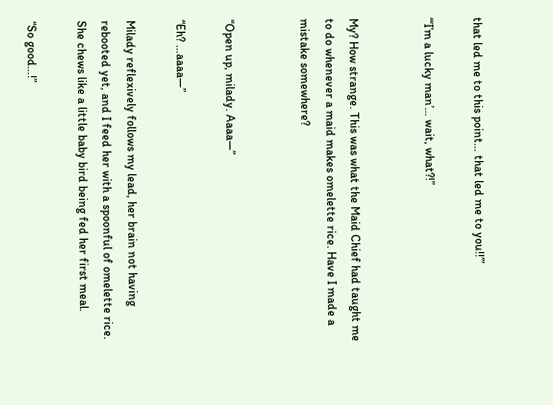that led me to this point… that led me to you!!’”

“‘I’m a lucky man’… wait, what?!”


My? How strange. This was what the Maid Chief had taught me to do whenever a maid makes omelette rice. Have I made a mistake somewhere?


“Open up, milady. Aaaa—”

“Eh? …aaaa—”

Milady reflexively follows my lead, her brain not having rebooted yet, and I feed her with a spoonful of omelette rice. She chews like a little baby bird being fed her first meal.

“So good…!”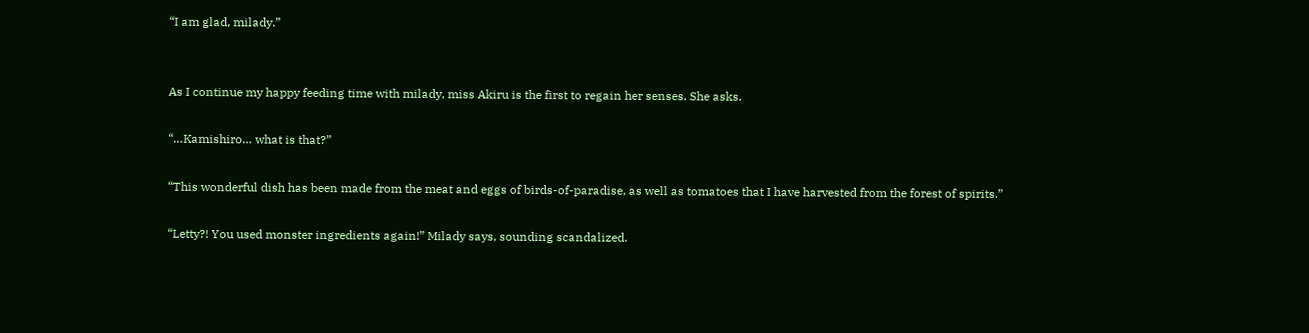“I am glad, milady.”


As I continue my happy feeding time with milady, miss Akiru is the first to regain her senses. She asks.

“…Kamishiro… what is that?”

“This wonderful dish has been made from the meat and eggs of birds-of-paradise, as well as tomatoes that I have harvested from the forest of spirits.”

“Letty?! You used monster ingredients again!” Milady says, sounding scandalized.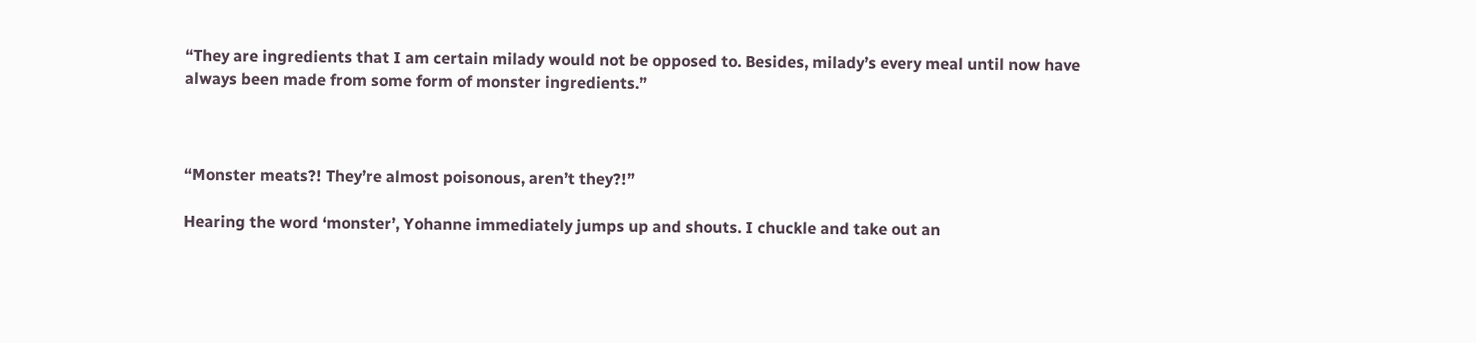“They are ingredients that I am certain milady would not be opposed to. Besides, milady’s every meal until now have always been made from some form of monster ingredients.”



“Monster meats?! They’re almost poisonous, aren’t they?!”

Hearing the word ‘monster’, Yohanne immediately jumps up and shouts. I chuckle and take out an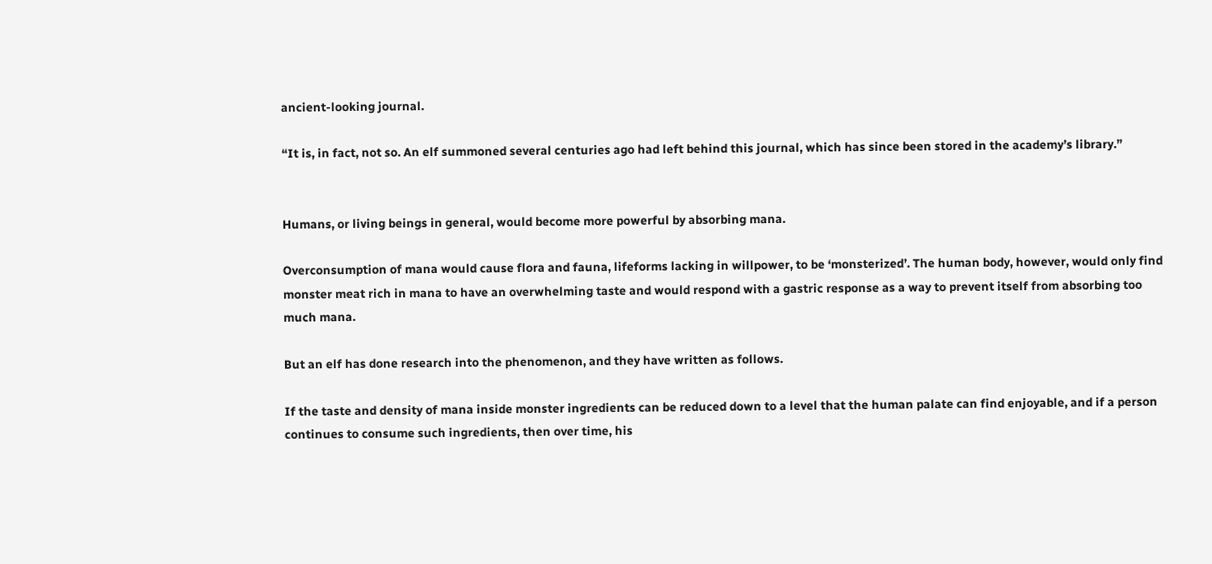ancient-looking journal.

“It is, in fact, not so. An elf summoned several centuries ago had left behind this journal, which has since been stored in the academy’s library.”


Humans, or living beings in general, would become more powerful by absorbing mana.

Overconsumption of mana would cause flora and fauna, lifeforms lacking in willpower, to be ‘monsterized’. The human body, however, would only find monster meat rich in mana to have an overwhelming taste and would respond with a gastric response as a way to prevent itself from absorbing too much mana.

But an elf has done research into the phenomenon, and they have written as follows.

If the taste and density of mana inside monster ingredients can be reduced down to a level that the human palate can find enjoyable, and if a person continues to consume such ingredients, then over time, his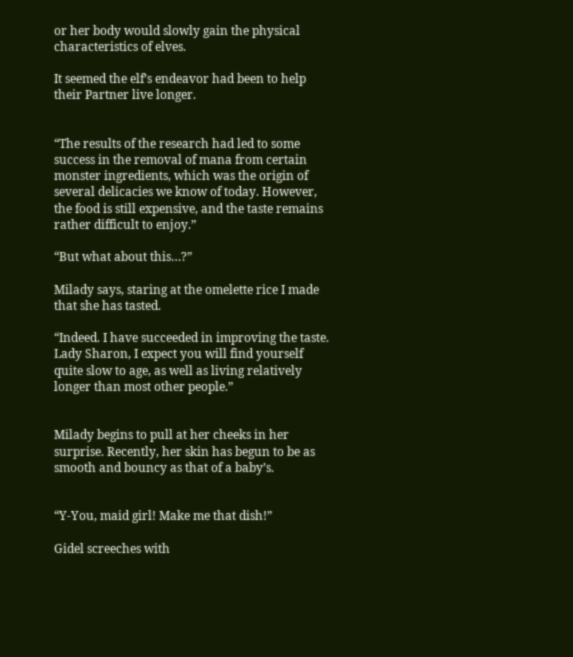or her body would slowly gain the physical characteristics of elves.

It seemed the elf’s endeavor had been to help their Partner live longer.


“The results of the research had led to some success in the removal of mana from certain monster ingredients, which was the origin of several delicacies we know of today. However, the food is still expensive, and the taste remains rather difficult to enjoy.”

“But what about this…?”

Milady says, staring at the omelette rice I made that she has tasted.

“Indeed. I have succeeded in improving the taste. Lady Sharon, I expect you will find yourself quite slow to age, as well as living relatively longer than most other people.”


Milady begins to pull at her cheeks in her surprise. Recently, her skin has begun to be as smooth and bouncy as that of a baby’s.


“Y-You, maid girl! Make me that dish!”

Gidel screeches with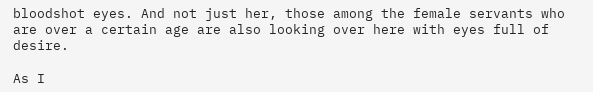bloodshot eyes. And not just her, those among the female servants who are over a certain age are also looking over here with eyes full of desire.

As I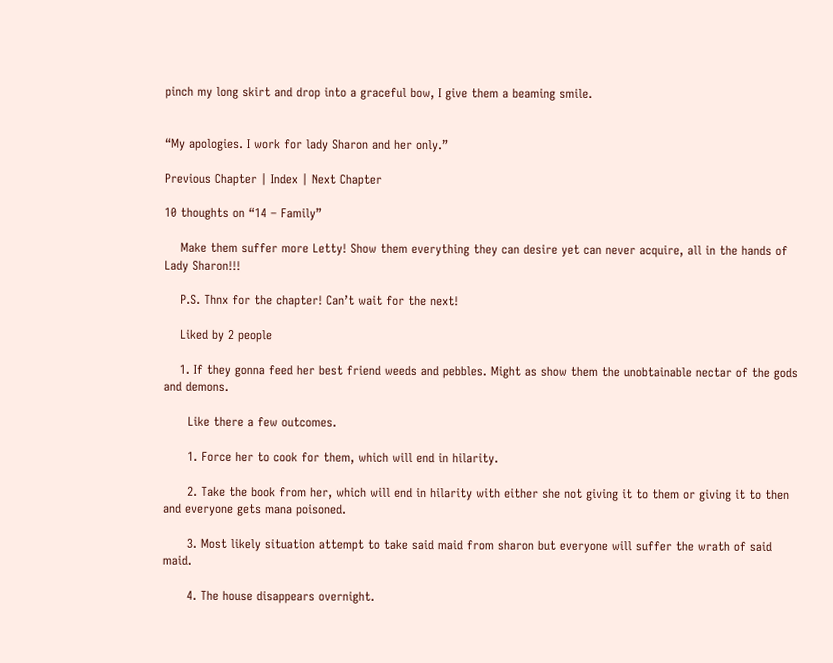pinch my long skirt and drop into a graceful bow, I give them a beaming smile.


“My apologies. I work for lady Sharon and her only.”

Previous Chapter | Index | Next Chapter

10 thoughts on “14 – Family”

    Make them suffer more Letty! Show them everything they can desire yet can never acquire, all in the hands of Lady Sharon!!!

    P.S. Thnx for the chapter! Can’t wait for the next!

    Liked by 2 people

    1. If they gonna feed her best friend weeds and pebbles. Might as show them the unobtainable nectar of the gods and demons.

      Like there a few outcomes.

      1. Force her to cook for them, which will end in hilarity.

      2. Take the book from her, which will end in hilarity with either she not giving it to them or giving it to then and everyone gets mana poisoned.

      3. Most likely situation attempt to take said maid from sharon but everyone will suffer the wrath of said maid.

      4. The house disappears overnight.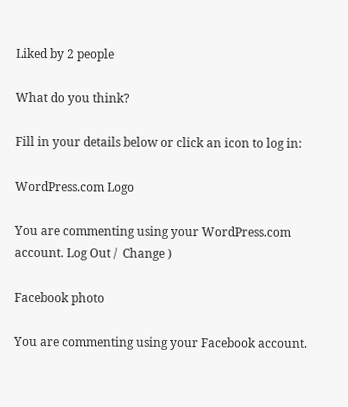Liked by 2 people

What do you think?

Fill in your details below or click an icon to log in:

WordPress.com Logo

You are commenting using your WordPress.com account. Log Out /  Change )

Facebook photo

You are commenting using your Facebook account.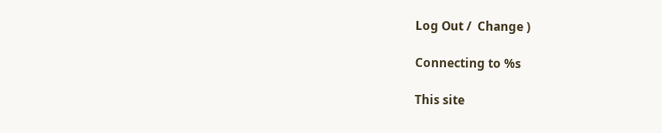Log Out /  Change )

Connecting to %s

This site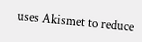uses Akismet to reduce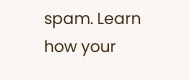spam. Learn how your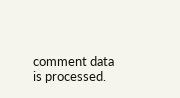comment data is processed.